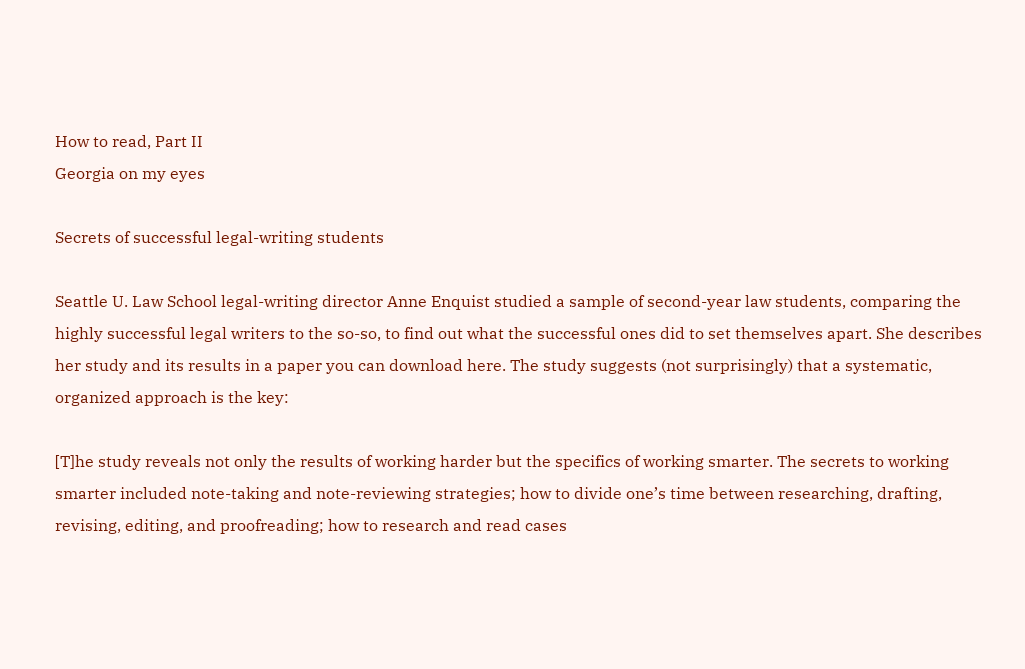How to read, Part II
Georgia on my eyes

Secrets of successful legal-writing students

Seattle U. Law School legal-writing director Anne Enquist studied a sample of second-year law students, comparing the highly successful legal writers to the so-so, to find out what the successful ones did to set themselves apart. She describes her study and its results in a paper you can download here. The study suggests (not surprisingly) that a systematic, organized approach is the key:

[T]he study reveals not only the results of working harder but the specifics of working smarter. The secrets to working smarter included note-taking and note-reviewing strategies; how to divide one’s time between researching, drafting, revising, editing, and proofreading; how to research and read cases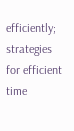efficiently; strategies for efficient time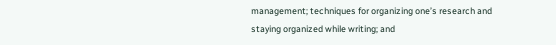management; techniques for organizing one’s research and staying organized while writing; and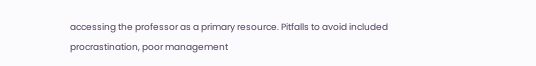accessing the professor as a primary resource. Pitfalls to avoid included procrastination, poor management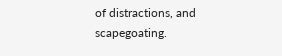of distractions, and scapegoating.